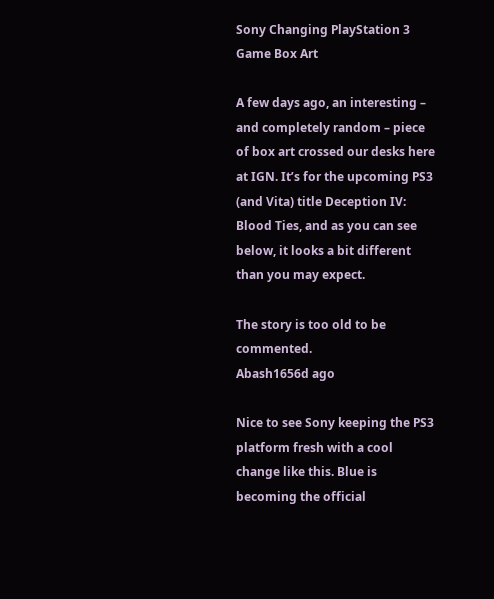Sony Changing PlayStation 3 Game Box Art

A few days ago, an interesting – and completely random – piece of box art crossed our desks here at IGN. It’s for the upcoming PS3 (and Vita) title Deception IV: Blood Ties, and as you can see below, it looks a bit different than you may expect.

The story is too old to be commented.
Abash1656d ago

Nice to see Sony keeping the PS3 platform fresh with a cool change like this. Blue is becoming the official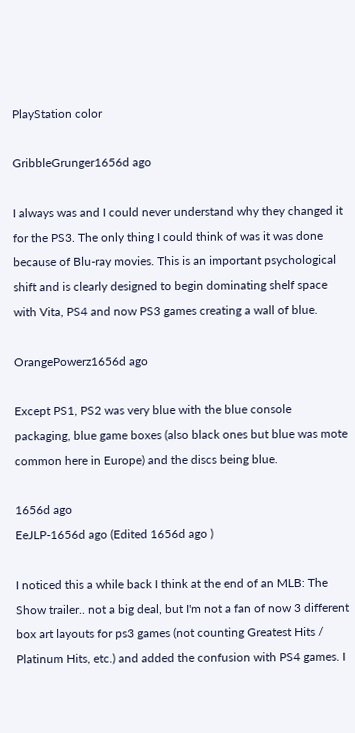PlayStation color

GribbleGrunger1656d ago

I always was and I could never understand why they changed it for the PS3. The only thing I could think of was it was done because of Blu-ray movies. This is an important psychological shift and is clearly designed to begin dominating shelf space with Vita, PS4 and now PS3 games creating a wall of blue.

OrangePowerz1656d ago

Except PS1, PS2 was very blue with the blue console packaging, blue game boxes (also black ones but blue was mote common here in Europe) and the discs being blue.

1656d ago
EeJLP-1656d ago (Edited 1656d ago )

I noticed this a while back I think at the end of an MLB: The Show trailer.. not a big deal, but I'm not a fan of now 3 different box art layouts for ps3 games (not counting Greatest Hits / Platinum Hits, etc.) and added the confusion with PS4 games. I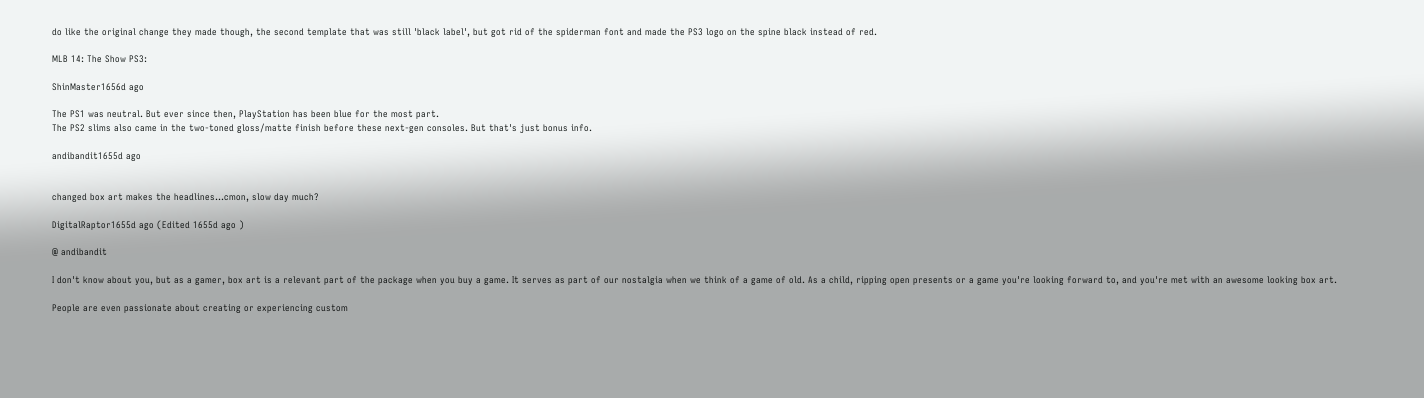do like the original change they made though, the second template that was still 'black label', but got rid of the spiderman font and made the PS3 logo on the spine black instead of red.

MLB 14: The Show PS3:

ShinMaster1656d ago

The PS1 was neutral. But ever since then, PlayStation has been blue for the most part.
The PS2 slims also came in the two-toned gloss/matte finish before these next-gen consoles. But that's just bonus info.

andibandit1655d ago


changed box art makes the headlines...cmon, slow day much?

DigitalRaptor1655d ago (Edited 1655d ago )

@ andibandit

I don't know about you, but as a gamer, box art is a relevant part of the package when you buy a game. It serves as part of our nostalgia when we think of a game of old. As a child, ripping open presents or a game you're looking forward to, and you're met with an awesome looking box art.

People are even passionate about creating or experiencing custom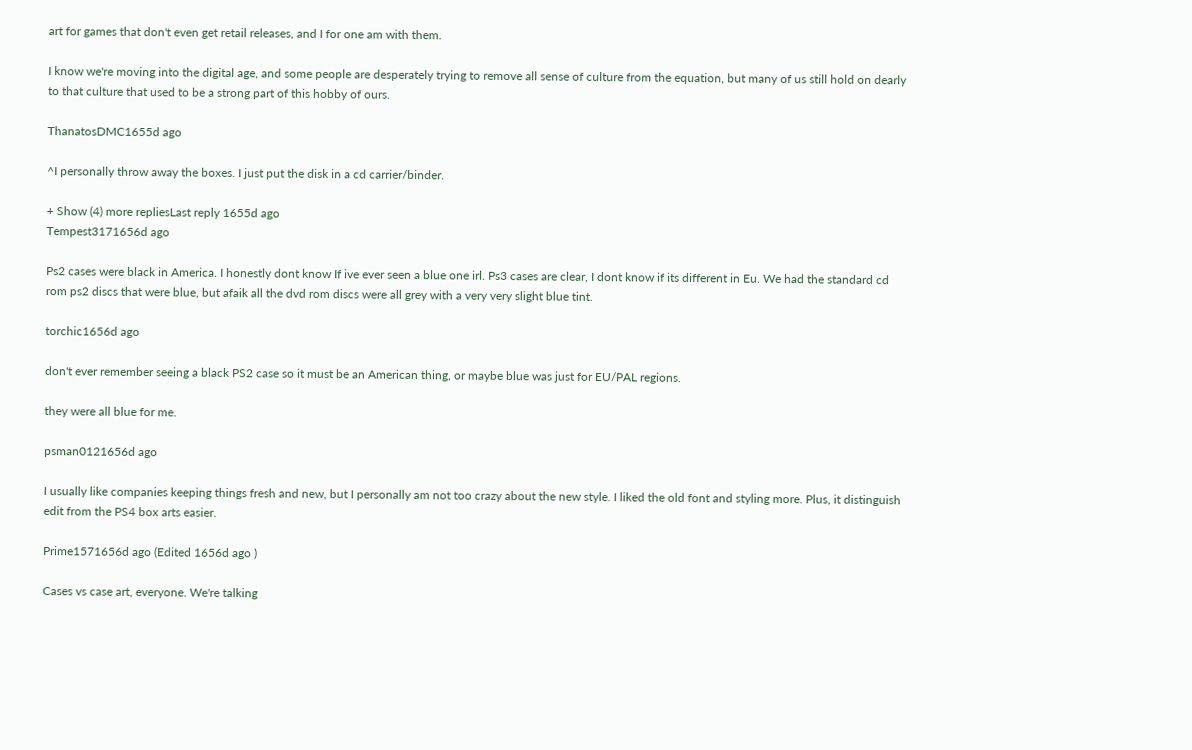art for games that don't even get retail releases, and I for one am with them.

I know we're moving into the digital age, and some people are desperately trying to remove all sense of culture from the equation, but many of us still hold on dearly to that culture that used to be a strong part of this hobby of ours.

ThanatosDMC1655d ago

^I personally throw away the boxes. I just put the disk in a cd carrier/binder.

+ Show (4) more repliesLast reply 1655d ago
Tempest3171656d ago

Ps2 cases were black in America. I honestly dont know If ive ever seen a blue one irl. Ps3 cases are clear, I dont know if its different in Eu. We had the standard cd rom ps2 discs that were blue, but afaik all the dvd rom discs were all grey with a very very slight blue tint.

torchic1656d ago

don't ever remember seeing a black PS2 case so it must be an American thing, or maybe blue was just for EU/PAL regions.

they were all blue for me.

psman0121656d ago

I usually like companies keeping things fresh and new, but I personally am not too crazy about the new style. I liked the old font and styling more. Plus, it distinguish edit from the PS4 box arts easier.

Prime1571656d ago (Edited 1656d ago )

Cases vs case art, everyone. We're talking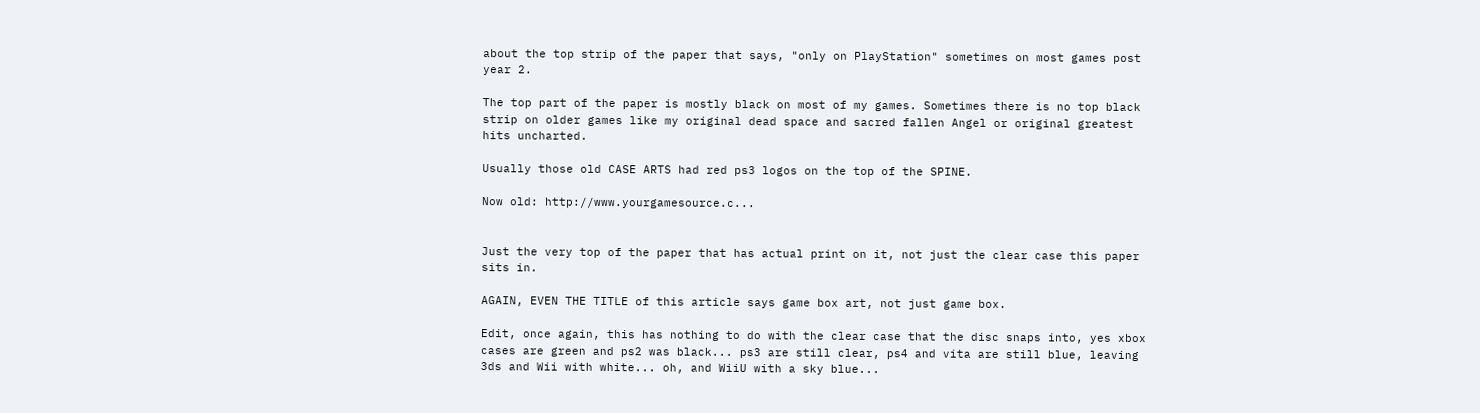about the top strip of the paper that says, "only on PlayStation" sometimes on most games post year 2.

The top part of the paper is mostly black on most of my games. Sometimes there is no top black strip on older games like my original dead space and sacred fallen Angel or original greatest hits uncharted.

Usually those old CASE ARTS had red ps3 logos on the top of the SPINE.

Now old: http://www.yourgamesource.c...


Just the very top of the paper that has actual print on it, not just the clear case this paper sits in.

AGAIN, EVEN THE TITLE of this article says game box art, not just game box.

Edit, once again, this has nothing to do with the clear case that the disc snaps into, yes xbox cases are green and ps2 was black... ps3 are still clear, ps4 and vita are still blue, leaving 3ds and Wii with white... oh, and WiiU with a sky blue...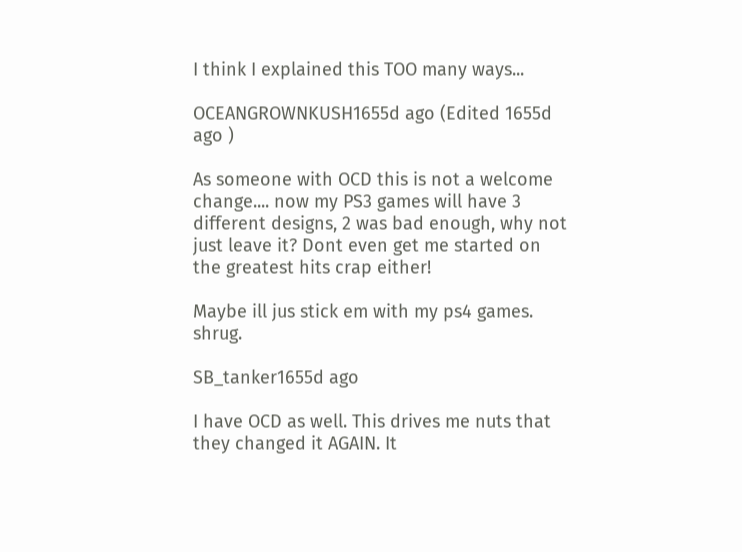I think I explained this TOO many ways...

OCEANGROWNKUSH1655d ago (Edited 1655d ago )

As someone with OCD this is not a welcome change.... now my PS3 games will have 3 different designs, 2 was bad enough, why not just leave it? Dont even get me started on the greatest hits crap either!

Maybe ill jus stick em with my ps4 games. shrug.

SB_tanker1655d ago

I have OCD as well. This drives me nuts that they changed it AGAIN. It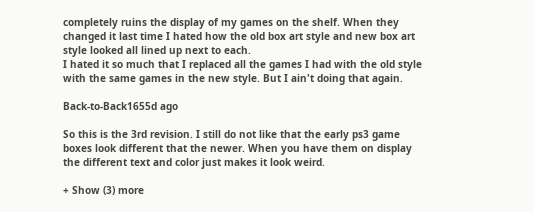completely ruins the display of my games on the shelf. When they changed it last time I hated how the old box art style and new box art style looked all lined up next to each.
I hated it so much that I replaced all the games I had with the old style with the same games in the new style. But I ain't doing that again.

Back-to-Back1655d ago

So this is the 3rd revision. I still do not like that the early ps3 game boxes look different that the newer. When you have them on display the different text and color just makes it look weird.

+ Show (3) more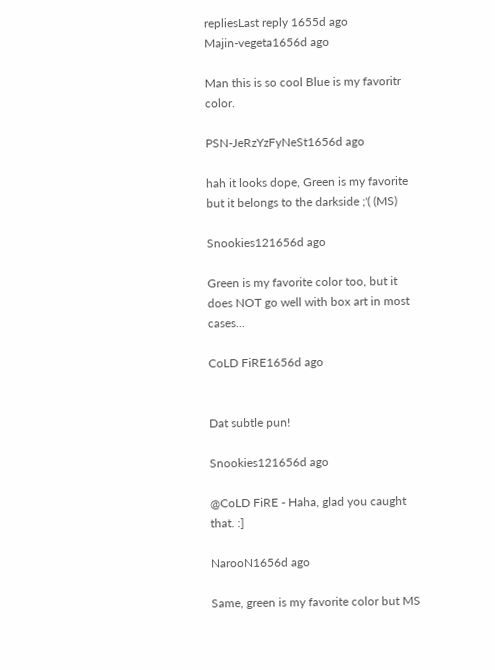repliesLast reply 1655d ago
Majin-vegeta1656d ago

Man this is so cool Blue is my favoritr color.

PSN-JeRzYzFyNeSt1656d ago

hah it looks dope, Green is my favorite but it belongs to the darkside ;'( (MS)

Snookies121656d ago

Green is my favorite color too, but it does NOT go well with box art in most cases...

CoLD FiRE1656d ago


Dat subtle pun!

Snookies121656d ago

@CoLD FiRE - Haha, glad you caught that. :]

NarooN1656d ago

Same, green is my favorite color but MS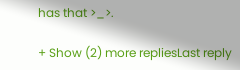has that >_>.

+ Show (2) more repliesLast reply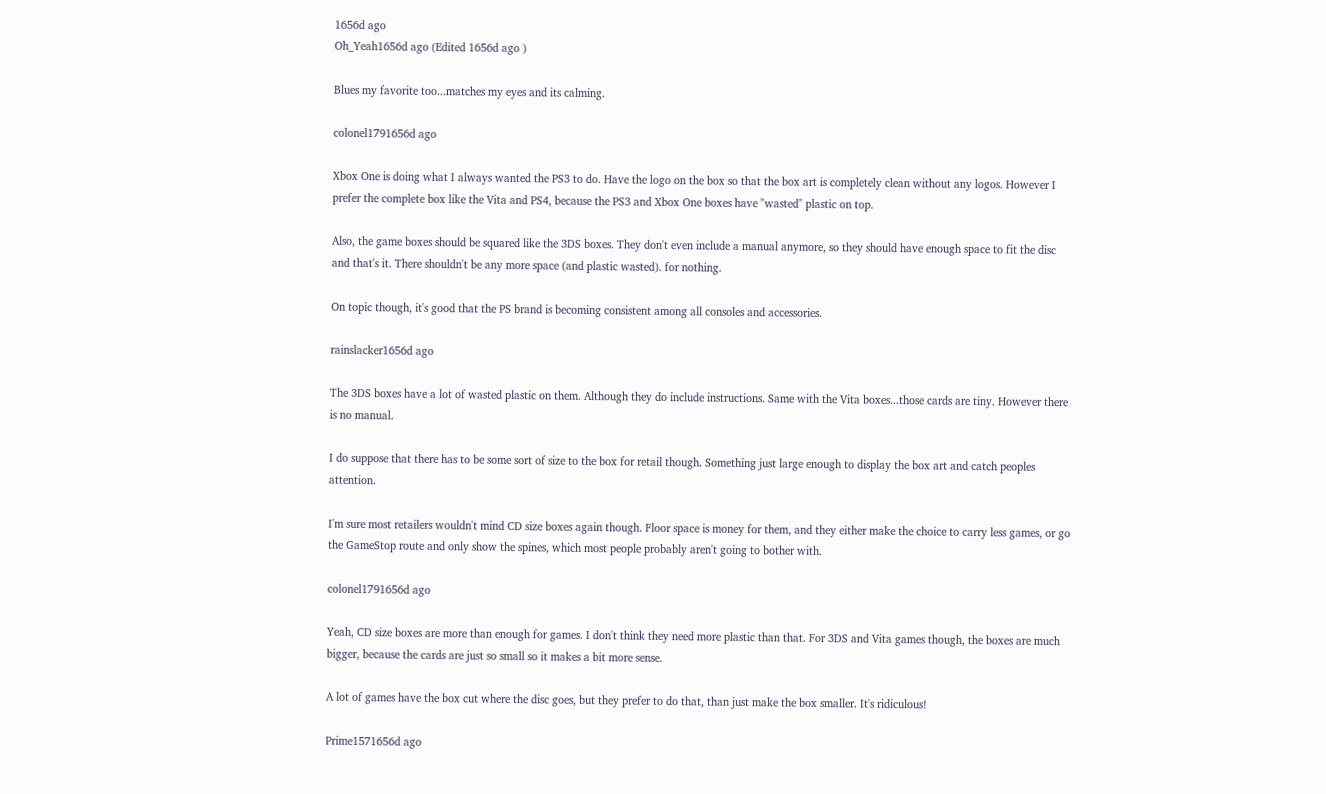1656d ago
Oh_Yeah1656d ago (Edited 1656d ago )

Blues my favorite too...matches my eyes and its calming.

colonel1791656d ago

Xbox One is doing what I always wanted the PS3 to do. Have the logo on the box so that the box art is completely clean without any logos. However I prefer the complete box like the Vita and PS4, because the PS3 and Xbox One boxes have "wasted" plastic on top.

Also, the game boxes should be squared like the 3DS boxes. They don't even include a manual anymore, so they should have enough space to fit the disc and that's it. There shouldn't be any more space (and plastic wasted). for nothing.

On topic though, it's good that the PS brand is becoming consistent among all consoles and accessories.

rainslacker1656d ago

The 3DS boxes have a lot of wasted plastic on them. Although they do include instructions. Same with the Vita boxes...those cards are tiny. However there is no manual.

I do suppose that there has to be some sort of size to the box for retail though. Something just large enough to display the box art and catch peoples attention.

I'm sure most retailers wouldn't mind CD size boxes again though. Floor space is money for them, and they either make the choice to carry less games, or go the GameStop route and only show the spines, which most people probably aren't going to bother with.

colonel1791656d ago

Yeah, CD size boxes are more than enough for games. I don't think they need more plastic than that. For 3DS and Vita games though, the boxes are much bigger, because the cards are just so small so it makes a bit more sense.

A lot of games have the box cut where the disc goes, but they prefer to do that, than just make the box smaller. It's ridiculous!

Prime1571656d ago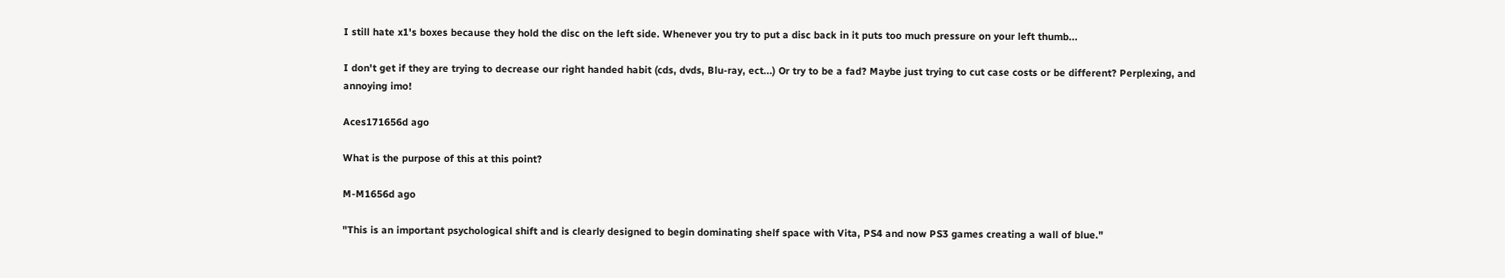I still hate x1's boxes because they hold the disc on the left side. Whenever you try to put a disc back in it puts too much pressure on your left thumb...

I don't get if they are trying to decrease our right handed habit (cds, dvds, Blu-ray, ect...) Or try to be a fad? Maybe just trying to cut case costs or be different? Perplexing, and annoying imo!

Aces171656d ago

What is the purpose of this at this point?

M-M1656d ago

"This is an important psychological shift and is clearly designed to begin dominating shelf space with Vita, PS4 and now PS3 games creating a wall of blue."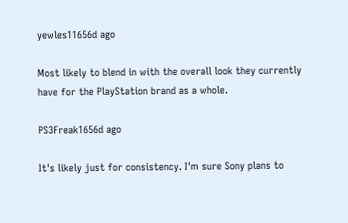yewles11656d ago

Most likely to blend in with the overall look they currently have for the PlayStation brand as a whole.

PS3Freak1656d ago

It's likely just for consistency. I'm sure Sony plans to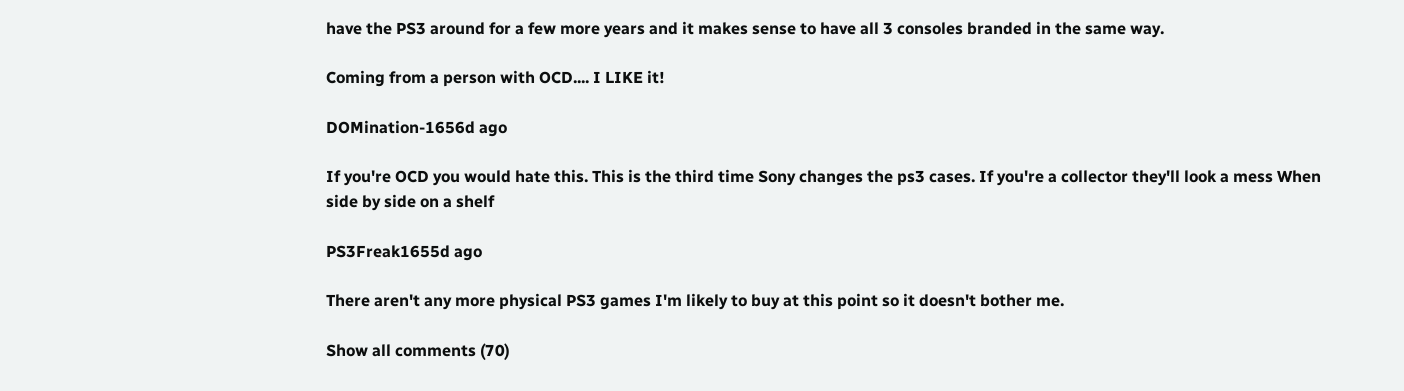have the PS3 around for a few more years and it makes sense to have all 3 consoles branded in the same way.

Coming from a person with OCD.... I LIKE it!

DOMination-1656d ago

If you're OCD you would hate this. This is the third time Sony changes the ps3 cases. If you're a collector they'll look a mess When side by side on a shelf

PS3Freak1655d ago

There aren't any more physical PS3 games I'm likely to buy at this point so it doesn't bother me.

Show all comments (70)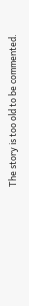The story is too old to be commented.